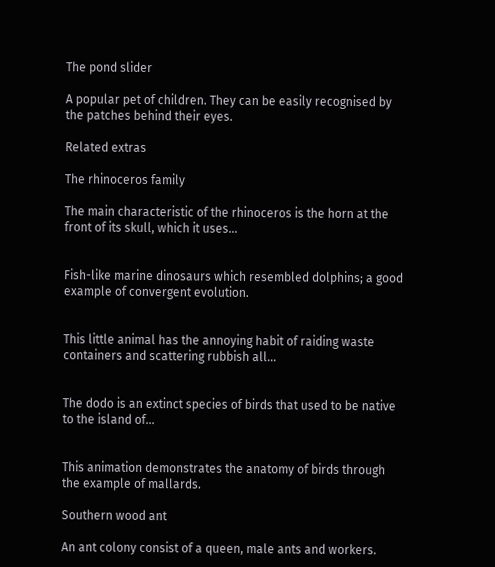The pond slider

A popular pet of children. They can be easily recognised by the patches behind their eyes.

Related extras

The rhinoceros family

The main characteristic of the rhinoceros is the horn at the front of its skull, which it uses...


Fish-like marine dinosaurs which resembled dolphins; a good example of convergent evolution.


This little animal has the annoying habit of raiding waste containers and scattering rubbish all...


The dodo is an extinct species of birds that used to be native to the island of...


This animation demonstrates the anatomy of birds through the example of mallards.

Southern wood ant

An ant colony consist of a queen, male ants and workers.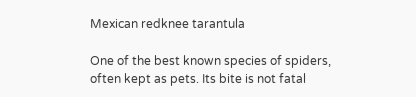Mexican redknee tarantula

One of the best known species of spiders, often kept as pets. Its bite is not fatal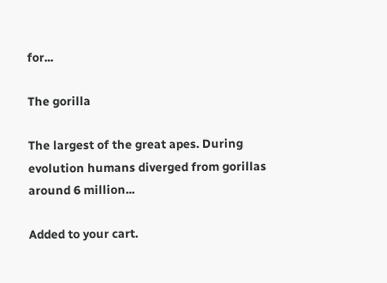for...

The gorilla

The largest of the great apes. During evolution humans diverged from gorillas around 6 million...

Added to your cart.